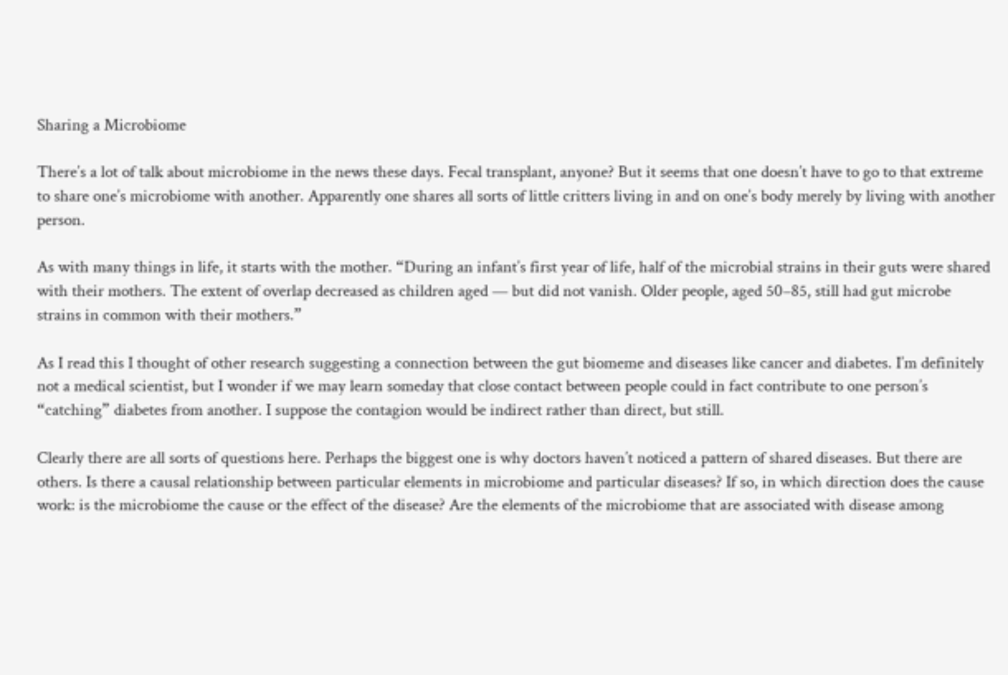Sharing a Microbiome

There’s a lot of talk about microbiome in the news these days. Fecal transplant, anyone? But it seems that one doesn’t have to go to that extreme to share one’s microbiome with another. Apparently one shares all sorts of little critters living in and on one’s body merely by living with another person.

As with many things in life, it starts with the mother. “During an infant’s first year of life, half of the microbial strains in their guts were shared with their mothers. The extent of overlap decreased as children aged — but did not vanish. Older people, aged 50–85, still had gut microbe strains in common with their mothers.”

As I read this I thought of other research suggesting a connection between the gut biomeme and diseases like cancer and diabetes. I’m definitely not a medical scientist, but I wonder if we may learn someday that close contact between people could in fact contribute to one person’s “catching” diabetes from another. I suppose the contagion would be indirect rather than direct, but still.

Clearly there are all sorts of questions here. Perhaps the biggest one is why doctors haven’t noticed a pattern of shared diseases. But there are others. Is there a causal relationship between particular elements in microbiome and particular diseases? If so, in which direction does the cause work: is the microbiome the cause or the effect of the disease? Are the elements of the microbiome that are associated with disease among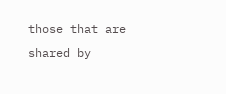those that are shared by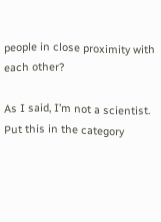people in close proximity with each other?

As I said, I’m not a scientist. Put this in the category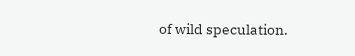of wild speculation.